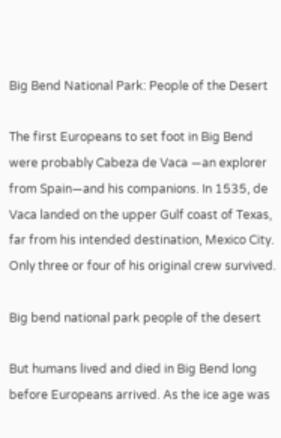Big Bend National Park: People of the Desert

The first Europeans to set foot in Big Bend were probably Cabeza de Vaca —an explorer from Spain—and his companions. In 1535, de Vaca landed on the upper Gulf coast of Texas, far from his intended destination, Mexico City. Only three or four of his original crew survived.

Big bend national park people of the desert

But humans lived and died in Big Bend long before Europeans arrived. As the ice age was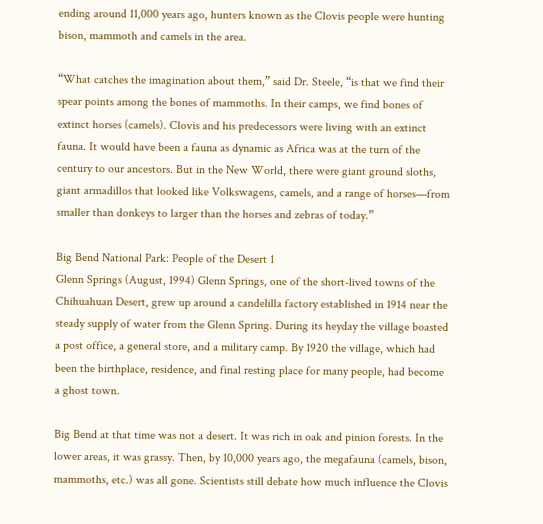ending around 11,000 years ago, hunters known as the Clovis people were hunting bison, mammoth and camels in the area.

“What catches the imagination about them,” said Dr. Steele, “is that we find their spear points among the bones of mammoths. In their camps, we find bones of extinct horses (camels). Clovis and his predecessors were living with an extinct fauna. It would have been a fauna as dynamic as Africa was at the turn of the century to our ancestors. But in the New World, there were giant ground sloths, giant armadillos that looked like Volkswagens, camels, and a range of horses—from smaller than donkeys to larger than the horses and zebras of today.”

Big Bend National Park: People of the Desert 1
Glenn Springs (August, 1994) Glenn Springs, one of the short-lived towns of the Chihuahuan Desert, grew up around a candelilla factory established in 1914 near the steady supply of water from the Glenn Spring. During its heyday the village boasted a post office, a general store, and a military camp. By 1920 the village, which had been the birthplace, residence, and final resting place for many people, had become a ghost town.

Big Bend at that time was not a desert. It was rich in oak and pinion forests. In the lower areas, it was grassy. Then, by 10,000 years ago, the megafauna (camels, bison, mammoths, etc.) was all gone. Scientists still debate how much influence the Clovis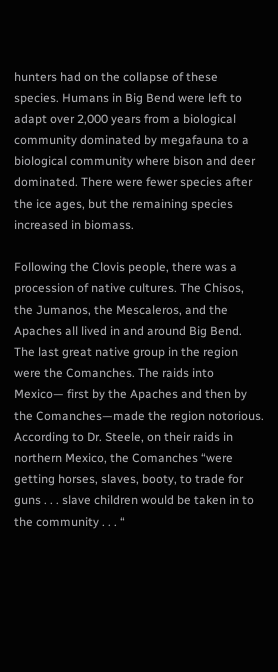hunters had on the collapse of these species. Humans in Big Bend were left to adapt over 2,000 years from a biological community dominated by megafauna to a biological community where bison and deer dominated. There were fewer species after the ice ages, but the remaining species increased in biomass.

Following the Clovis people, there was a procession of native cultures. The Chisos, the Jumanos, the Mescaleros, and the Apaches all lived in and around Big Bend. The last great native group in the region were the Comanches. The raids into Mexico— first by the Apaches and then by the Comanches—made the region notorious. According to Dr. Steele, on their raids in northern Mexico, the Comanches “were getting horses, slaves, booty, to trade for guns . . . slave children would be taken in to the community . . . “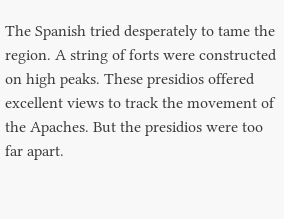The Spanish tried desperately to tame the region. A string of forts were constructed on high peaks. These presidios offered excellent views to track the movement of the Apaches. But the presidios were too far apart.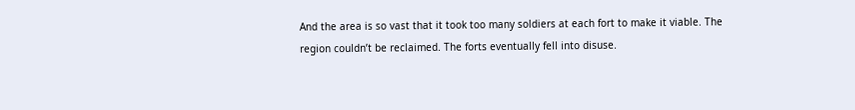And the area is so vast that it took too many soldiers at each fort to make it viable. The region couldn’t be reclaimed. The forts eventually fell into disuse.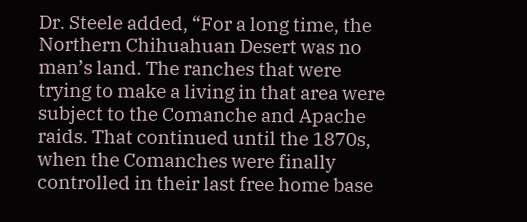Dr. Steele added, “For a long time, the Northern Chihuahuan Desert was no man’s land. The ranches that were trying to make a living in that area were subject to the Comanche and Apache raids. That continued until the 1870s, when the Comanches were finally controlled in their last free home base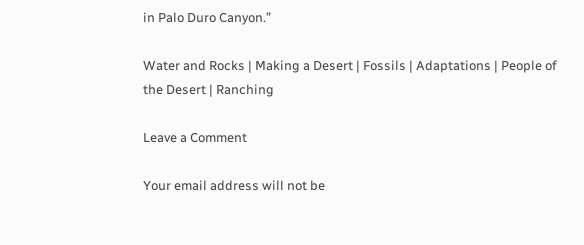in Palo Duro Canyon.”

Water and Rocks | Making a Desert | Fossils | Adaptations | People of the Desert | Ranching

Leave a Comment

Your email address will not be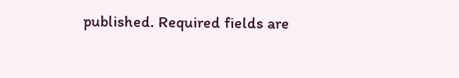published. Required fields are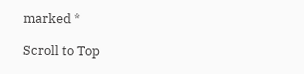marked *

Scroll to Top